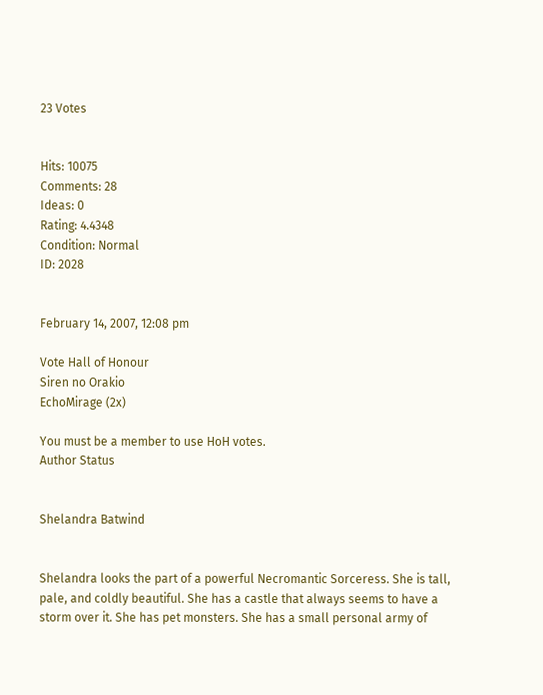23 Votes


Hits: 10075
Comments: 28
Ideas: 0
Rating: 4.4348
Condition: Normal
ID: 2028


February 14, 2007, 12:08 pm

Vote Hall of Honour
Siren no Orakio
EchoMirage (2x)

You must be a member to use HoH votes.
Author Status


Shelandra Batwind


Shelandra looks the part of a powerful Necromantic Sorceress. She is tall, pale, and coldly beautiful. She has a castle that always seems to have a storm over it. She has pet monsters. She has a small personal army of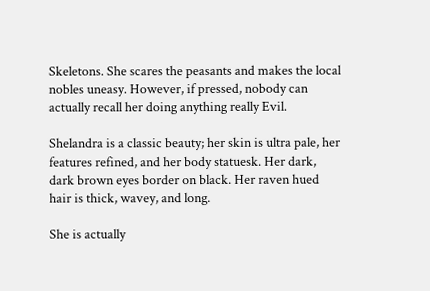Skeletons. She scares the peasants and makes the local nobles uneasy. However, if pressed, nobody can actually recall her doing anything really Evil.

Shelandra is a classic beauty; her skin is ultra pale, her features refined, and her body statuesk. Her dark, dark brown eyes border on black. Her raven hued hair is thick, wavey, and long.

She is actually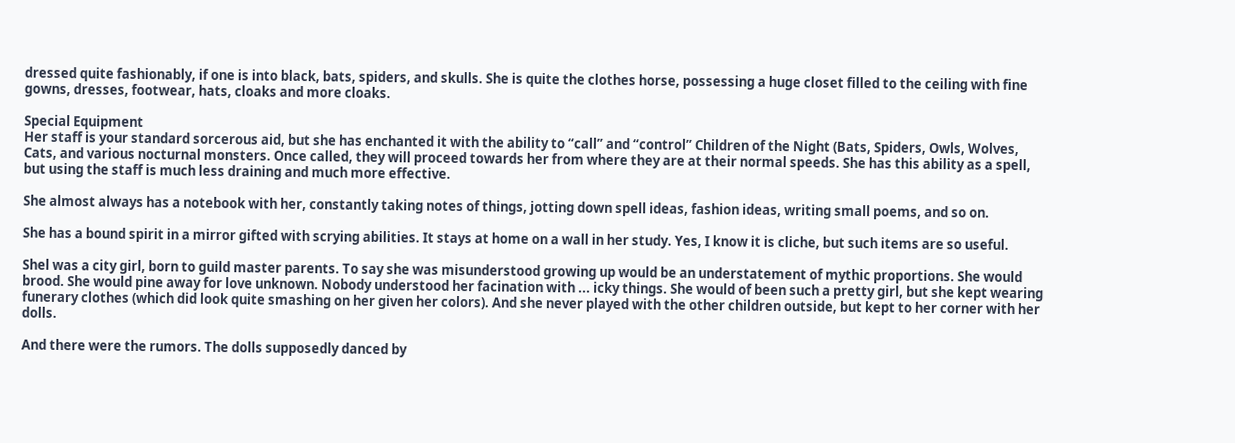dressed quite fashionably, if one is into black, bats, spiders, and skulls. She is quite the clothes horse, possessing a huge closet filled to the ceiling with fine gowns, dresses, footwear, hats, cloaks and more cloaks.

Special Equipment
Her staff is your standard sorcerous aid, but she has enchanted it with the ability to “call” and “control” Children of the Night (Bats, Spiders, Owls, Wolves, Cats, and various nocturnal monsters. Once called, they will proceed towards her from where they are at their normal speeds. She has this ability as a spell, but using the staff is much less draining and much more effective.

She almost always has a notebook with her, constantly taking notes of things, jotting down spell ideas, fashion ideas, writing small poems, and so on.

She has a bound spirit in a mirror gifted with scrying abilities. It stays at home on a wall in her study. Yes, I know it is cliche, but such items are so useful.

Shel was a city girl, born to guild master parents. To say she was misunderstood growing up would be an understatement of mythic proportions. She would brood. She would pine away for love unknown. Nobody understood her facination with ... icky things. She would of been such a pretty girl, but she kept wearing funerary clothes (which did look quite smashing on her given her colors). And she never played with the other children outside, but kept to her corner with her dolls.

And there were the rumors. The dolls supposedly danced by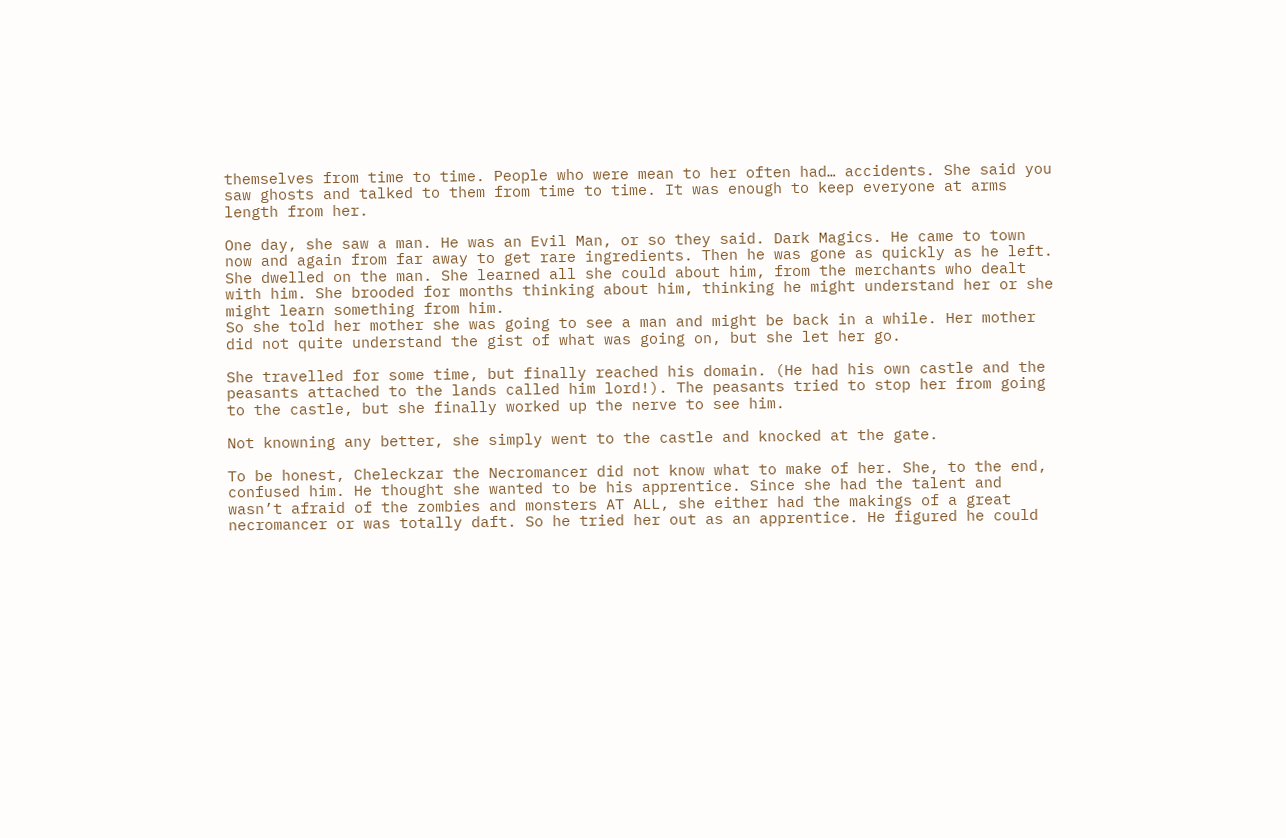themselves from time to time. People who were mean to her often had… accidents. She said you saw ghosts and talked to them from time to time. It was enough to keep everyone at arms length from her.

One day, she saw a man. He was an Evil Man, or so they said. Dark Magics. He came to town now and again from far away to get rare ingredients. Then he was gone as quickly as he left. She dwelled on the man. She learned all she could about him, from the merchants who dealt with him. She brooded for months thinking about him, thinking he might understand her or she might learn something from him.
So she told her mother she was going to see a man and might be back in a while. Her mother did not quite understand the gist of what was going on, but she let her go.

She travelled for some time, but finally reached his domain. (He had his own castle and the peasants attached to the lands called him lord!). The peasants tried to stop her from going to the castle, but she finally worked up the nerve to see him.

Not knowning any better, she simply went to the castle and knocked at the gate.

To be honest, Cheleckzar the Necromancer did not know what to make of her. She, to the end, confused him. He thought she wanted to be his apprentice. Since she had the talent and wasn’t afraid of the zombies and monsters AT ALL, she either had the makings of a great necromancer or was totally daft. So he tried her out as an apprentice. He figured he could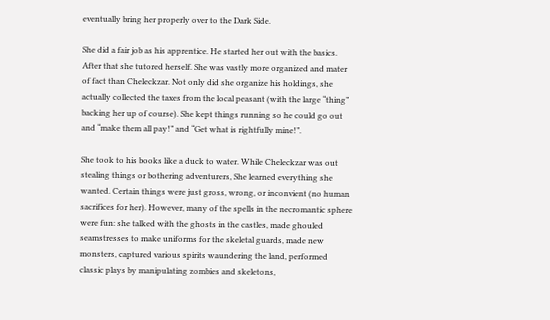eventually bring her properly over to the Dark Side.

She did a fair job as his apprentice. He started her out with the basics. After that she tutored herself. She was vastly more organized and mater of fact than Cheleckzar. Not only did she organize his holdings, she actually collected the taxes from the local peasant (with the large “thing” backing her up of course). She kept things running so he could go out and “make them all pay!” and “Get what is rightfully mine!”.

She took to his books like a duck to water. While Cheleckzar was out stealing things or bothering adventurers, She learned everything she wanted. Certain things were just gross, wrong, or inconvient (no human sacrifices for her). However, many of the spells in the necromantic sphere were fun: she talked with the ghosts in the castles, made ghouled seamstresses to make uniforms for the skeletal guards, made new monsters, captured various spirits waundering the land, performed classic plays by manipulating zombies and skeletons,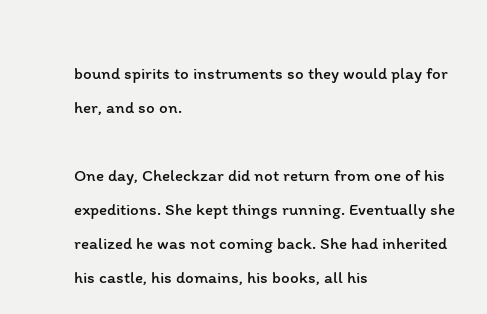bound spirits to instruments so they would play for her, and so on.

One day, Cheleckzar did not return from one of his expeditions. She kept things running. Eventually she realized he was not coming back. She had inherited his castle, his domains, his books, all his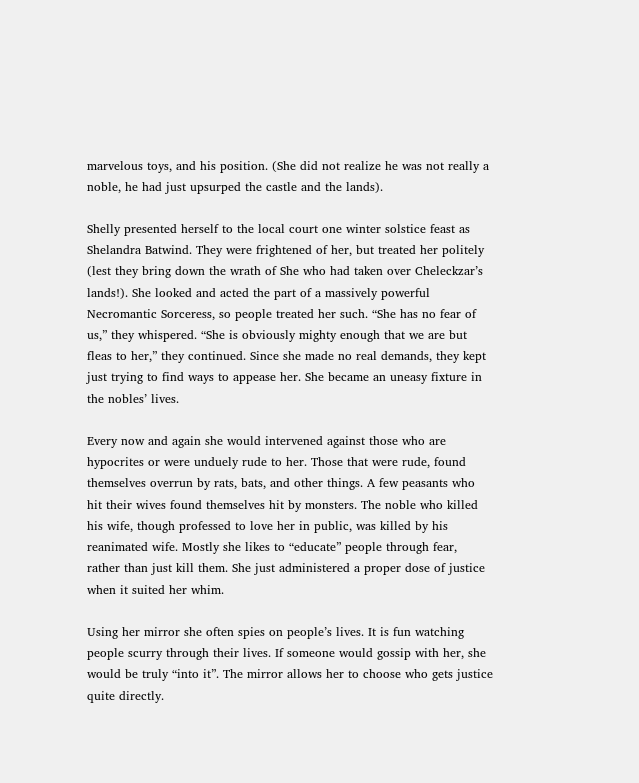marvelous toys, and his position. (She did not realize he was not really a noble, he had just upsurped the castle and the lands).

Shelly presented herself to the local court one winter solstice feast as Shelandra Batwind. They were frightened of her, but treated her politely (lest they bring down the wrath of She who had taken over Cheleckzar’s lands!). She looked and acted the part of a massively powerful Necromantic Sorceress, so people treated her such. “She has no fear of us,” they whispered. “She is obviously mighty enough that we are but fleas to her,” they continued. Since she made no real demands, they kept just trying to find ways to appease her. She became an uneasy fixture in the nobles’ lives.

Every now and again she would intervened against those who are hypocrites or were unduely rude to her. Those that were rude, found themselves overrun by rats, bats, and other things. A few peasants who hit their wives found themselves hit by monsters. The noble who killed his wife, though professed to love her in public, was killed by his reanimated wife. Mostly she likes to “educate” people through fear, rather than just kill them. She just administered a proper dose of justice when it suited her whim.

Using her mirror she often spies on people’s lives. It is fun watching people scurry through their lives. If someone would gossip with her, she would be truly “into it”. The mirror allows her to choose who gets justice quite directly.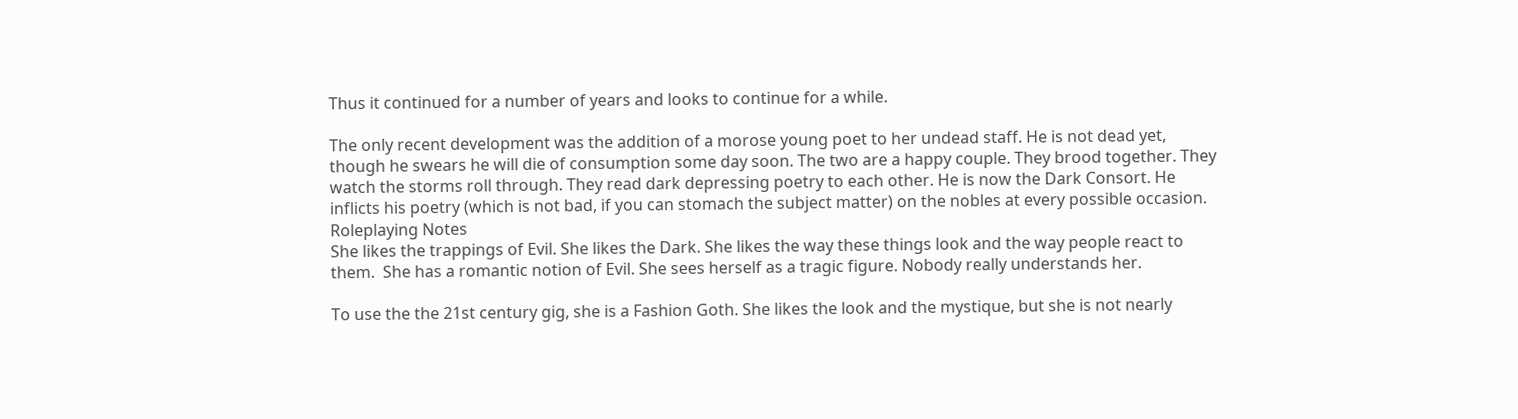Thus it continued for a number of years and looks to continue for a while.

The only recent development was the addition of a morose young poet to her undead staff. He is not dead yet, though he swears he will die of consumption some day soon. The two are a happy couple. They brood together. They watch the storms roll through. They read dark depressing poetry to each other. He is now the Dark Consort. He inflicts his poetry (which is not bad, if you can stomach the subject matter) on the nobles at every possible occasion.
Roleplaying Notes
She likes the trappings of Evil. She likes the Dark. She likes the way these things look and the way people react to them.  She has a romantic notion of Evil. She sees herself as a tragic figure. Nobody really understands her.

To use the the 21st century gig, she is a Fashion Goth. She likes the look and the mystique, but she is not nearly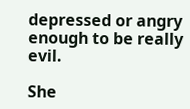depressed or angry enough to be really evil.

She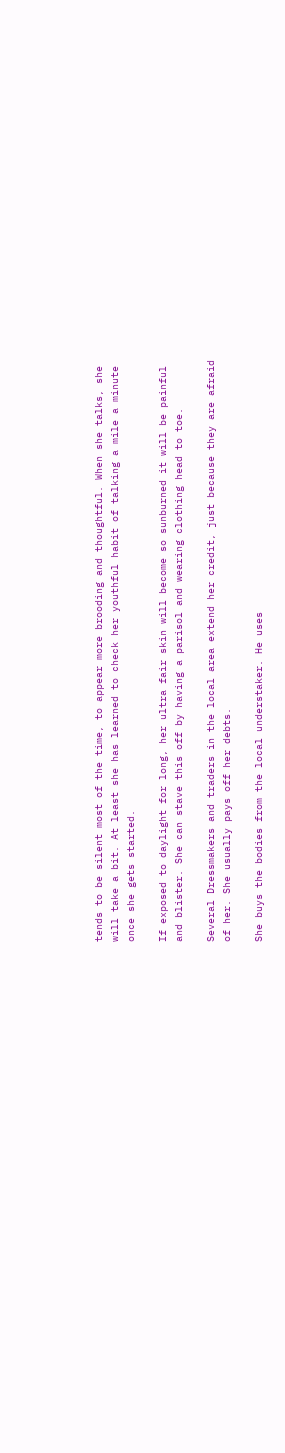tends to be silent most of the time, to appear more brooding and thoughtful. When she talks, she will take a bit. At least she has learned to check her youthful habit of talking a mile a minute once she gets started.

If exposed to daylight for long, her ultra fair skin will become so sunburned it will be painful and blister. She can stave this off by having a parisol and wearing clothing head to toe.

Several Dressmakers and traders in the local area extend her credit, just because they are afraid of her. She usually pays off her debts.

She buys the bodies from the local understaker. He uses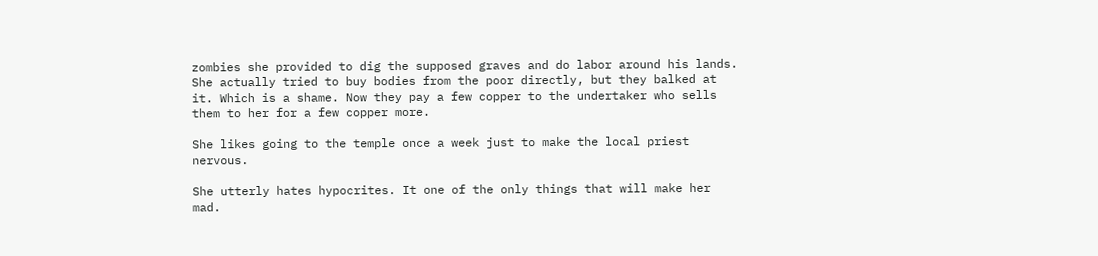zombies she provided to dig the supposed graves and do labor around his lands. She actually tried to buy bodies from the poor directly, but they balked at it. Which is a shame. Now they pay a few copper to the undertaker who sells them to her for a few copper more.

She likes going to the temple once a week just to make the local priest nervous.

She utterly hates hypocrites. It one of the only things that will make her mad.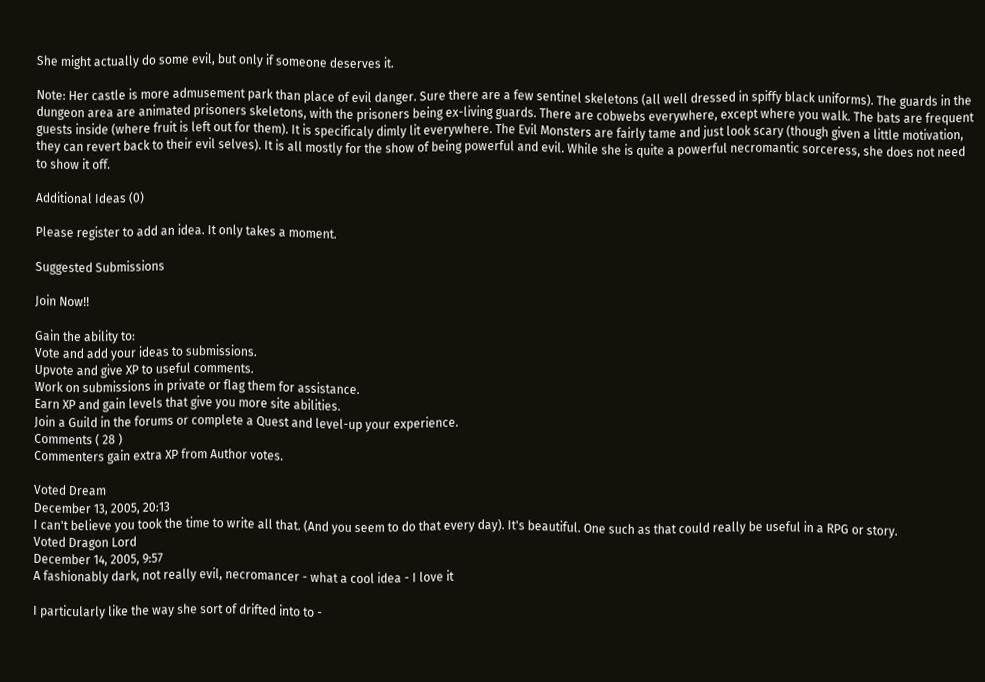She might actually do some evil, but only if someone deserves it.

Note: Her castle is more admusement park than place of evil danger. Sure there are a few sentinel skeletons (all well dressed in spiffy black uniforms). The guards in the dungeon area are animated prisoners skeletons, with the prisoners being ex-living guards. There are cobwebs everywhere, except where you walk. The bats are frequent guests inside (where fruit is left out for them). It is specificaly dimly lit everywhere. The Evil Monsters are fairly tame and just look scary (though given a little motivation, they can revert back to their evil selves). It is all mostly for the show of being powerful and evil. While she is quite a powerful necromantic sorceress, she does not need to show it off.

Additional Ideas (0)

Please register to add an idea. It only takes a moment.

Suggested Submissions

Join Now!!

Gain the ability to:
Vote and add your ideas to submissions.
Upvote and give XP to useful comments.
Work on submissions in private or flag them for assistance.
Earn XP and gain levels that give you more site abilities.
Join a Guild in the forums or complete a Quest and level-up your experience.
Comments ( 28 )
Commenters gain extra XP from Author votes.

Voted Dream
December 13, 2005, 20:13
I can't believe you took the time to write all that. (And you seem to do that every day). It's beautiful. One such as that could really be useful in a RPG or story.
Voted Dragon Lord
December 14, 2005, 9:57
A fashionably dark, not really evil, necromancer - what a cool idea - I love it

I particularly like the way she sort of drifted into to -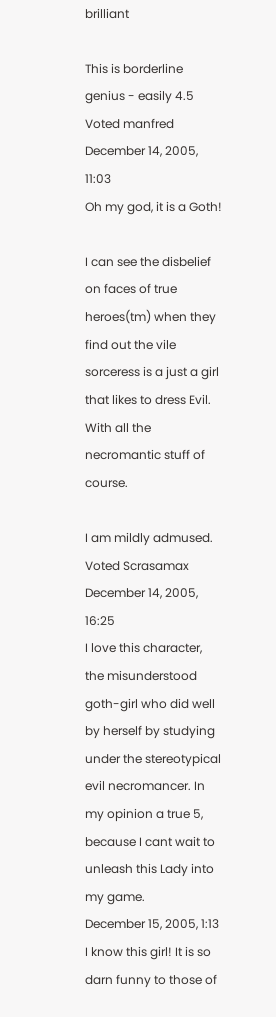brilliant

This is borderline genius - easily 4.5
Voted manfred
December 14, 2005, 11:03
Oh my god, it is a Goth!

I can see the disbelief on faces of true heroes(tm) when they find out the vile sorceress is a just a girl that likes to dress Evil. With all the necromantic stuff of course.

I am mildly admused.
Voted Scrasamax
December 14, 2005, 16:25
I love this character, the misunderstood goth-girl who did well by herself by studying under the stereotypical evil necromancer. In my opinion a true 5, because I cant wait to unleash this Lady into my game.
December 15, 2005, 1:13
I know this girl! It is so darn funny to those of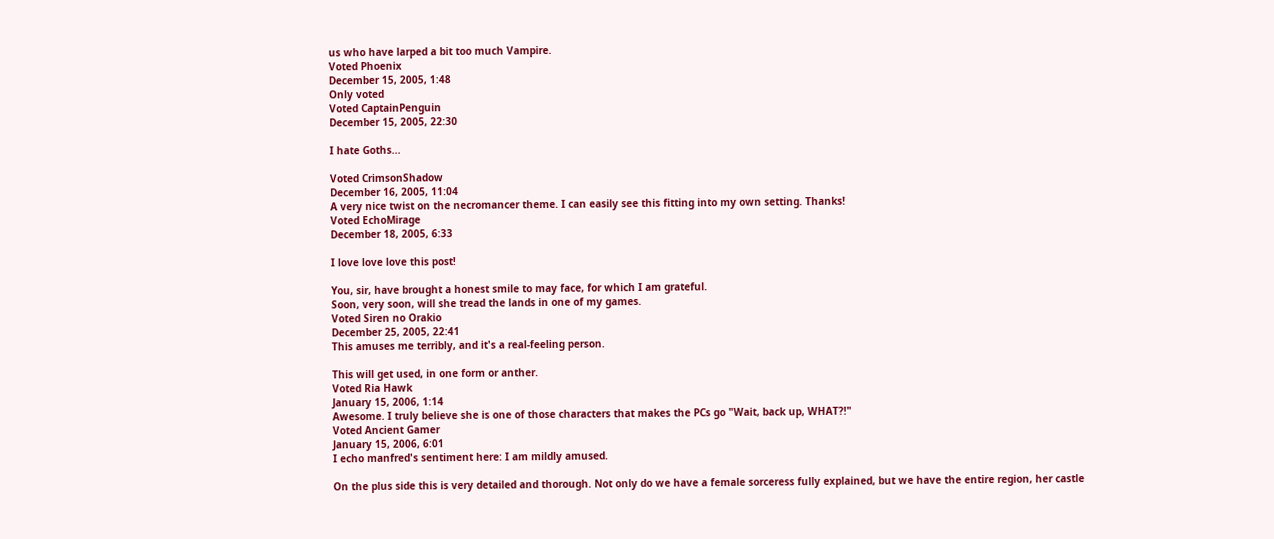us who have larped a bit too much Vampire.
Voted Phoenix
December 15, 2005, 1:48
Only voted
Voted CaptainPenguin
December 15, 2005, 22:30

I hate Goths...

Voted CrimsonShadow
December 16, 2005, 11:04
A very nice twist on the necromancer theme. I can easily see this fitting into my own setting. Thanks!
Voted EchoMirage
December 18, 2005, 6:33

I love love love this post!

You, sir, have brought a honest smile to may face, for which I am grateful.
Soon, very soon, will she tread the lands in one of my games.
Voted Siren no Orakio
December 25, 2005, 22:41
This amuses me terribly, and it's a real-feeling person.

This will get used, in one form or anther.
Voted Ria Hawk
January 15, 2006, 1:14
Awesome. I truly believe she is one of those characters that makes the PCs go "Wait, back up, WHAT?!"
Voted Ancient Gamer
January 15, 2006, 6:01
I echo manfred's sentiment here: I am mildly amused.

On the plus side this is very detailed and thorough. Not only do we have a female sorceress fully explained, but we have the entire region, her castle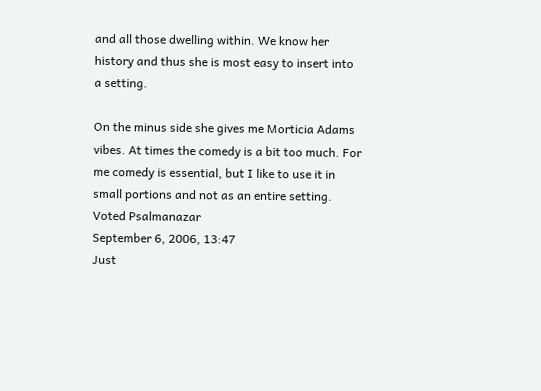and all those dwelling within. We know her history and thus she is most easy to insert into a setting.

On the minus side she gives me Morticia Adams vibes. At times the comedy is a bit too much. For me comedy is essential, but I like to use it in small portions and not as an entire setting.
Voted Psalmanazar
September 6, 2006, 13:47
Just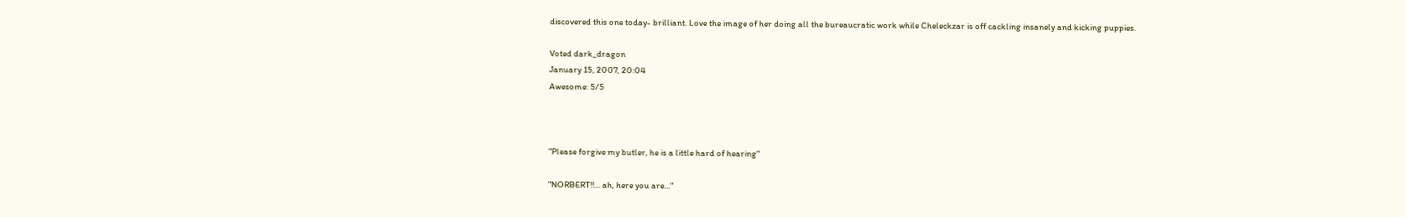discovered this one today- brilliant. Love the image of her doing all the bureaucratic work while Cheleckzar is off cackling insanely and kicking puppies.

Voted dark_dragon
January 15, 2007, 20:04
Awesome: 5/5



"Please forgive my butler, he is a little hard of hearing"

"NORBERT!!... ah, here you are..."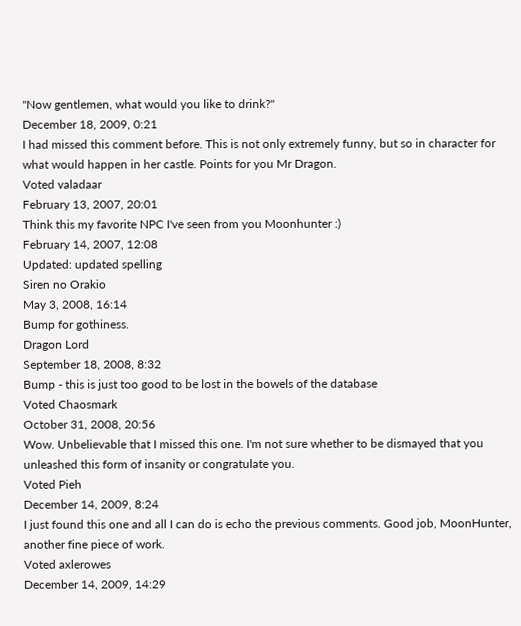"Now gentlemen, what would you like to drink?"
December 18, 2009, 0:21
I had missed this comment before. This is not only extremely funny, but so in character for what would happen in her castle. Points for you Mr Dragon.
Voted valadaar
February 13, 2007, 20:01
Think this my favorite NPC I've seen from you Moonhunter :)
February 14, 2007, 12:08
Updated: updated spelling
Siren no Orakio
May 3, 2008, 16:14
Bump for gothiness.
Dragon Lord
September 18, 2008, 8:32
Bump - this is just too good to be lost in the bowels of the database
Voted Chaosmark
October 31, 2008, 20:56
Wow. Unbelievable that I missed this one. I'm not sure whether to be dismayed that you unleashed this form of insanity or congratulate you.
Voted Pieh
December 14, 2009, 8:24
I just found this one and all I can do is echo the previous comments. Good job, MoonHunter, another fine piece of work.
Voted axlerowes
December 14, 2009, 14:29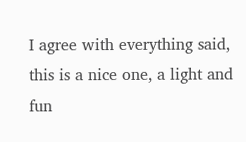I agree with everything said, this is a nice one, a light and fun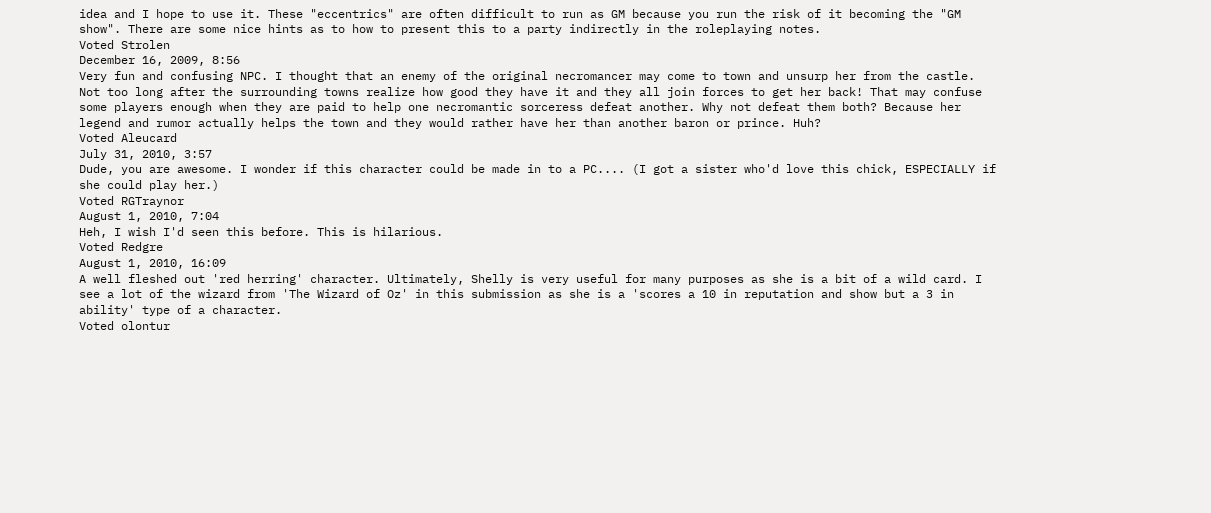idea and I hope to use it. These "eccentrics" are often difficult to run as GM because you run the risk of it becoming the "GM show". There are some nice hints as to how to present this to a party indirectly in the roleplaying notes.
Voted Strolen
December 16, 2009, 8:56
Very fun and confusing NPC. I thought that an enemy of the original necromancer may come to town and unsurp her from the castle. Not too long after the surrounding towns realize how good they have it and they all join forces to get her back! That may confuse some players enough when they are paid to help one necromantic sorceress defeat another. Why not defeat them both? Because her legend and rumor actually helps the town and they would rather have her than another baron or prince. Huh?
Voted Aleucard
July 31, 2010, 3:57
Dude, you are awesome. I wonder if this character could be made in to a PC.... (I got a sister who'd love this chick, ESPECIALLY if she could play her.)
Voted RGTraynor
August 1, 2010, 7:04
Heh, I wish I'd seen this before. This is hilarious.
Voted Redgre
August 1, 2010, 16:09
A well fleshed out 'red herring' character. Ultimately, Shelly is very useful for many purposes as she is a bit of a wild card. I see a lot of the wizard from 'The Wizard of Oz' in this submission as she is a 'scores a 10 in reputation and show but a 3 in ability' type of a character.
Voted olontur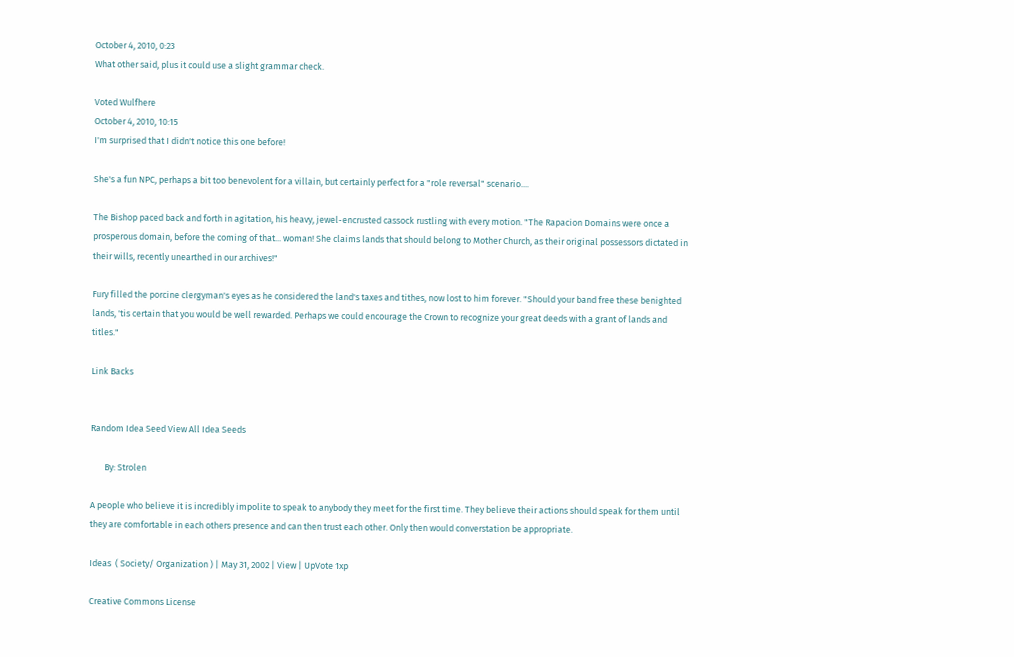October 4, 2010, 0:23
What other said, plus it could use a slight grammar check.

Voted Wulfhere
October 4, 2010, 10:15
I'm surprised that I didn't notice this one before!

She's a fun NPC, perhaps a bit too benevolent for a villain, but certainly perfect for a "role reversal" scenario....

The Bishop paced back and forth in agitation, his heavy, jewel-encrusted cassock rustling with every motion. "The Rapacion Domains were once a prosperous domain, before the coming of that... woman! She claims lands that should belong to Mother Church, as their original possessors dictated in their wills, recently unearthed in our archives!"

Fury filled the porcine clergyman's eyes as he considered the land's taxes and tithes, now lost to him forever. "Should your band free these benighted lands, 'tis certain that you would be well rewarded. Perhaps we could encourage the Crown to recognize your great deeds with a grant of lands and titles."

Link Backs


Random Idea Seed View All Idea Seeds

       By: Strolen

A people who believe it is incredibly impolite to speak to anybody they meet for the first time. They believe their actions should speak for them until they are comfortable in each others presence and can then trust each other. Only then would converstation be appropriate.

Ideas  ( Society/ Organization ) | May 31, 2002 | View | UpVote 1xp

Creative Commons License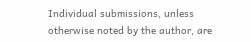Individual submissions, unless otherwise noted by the author, are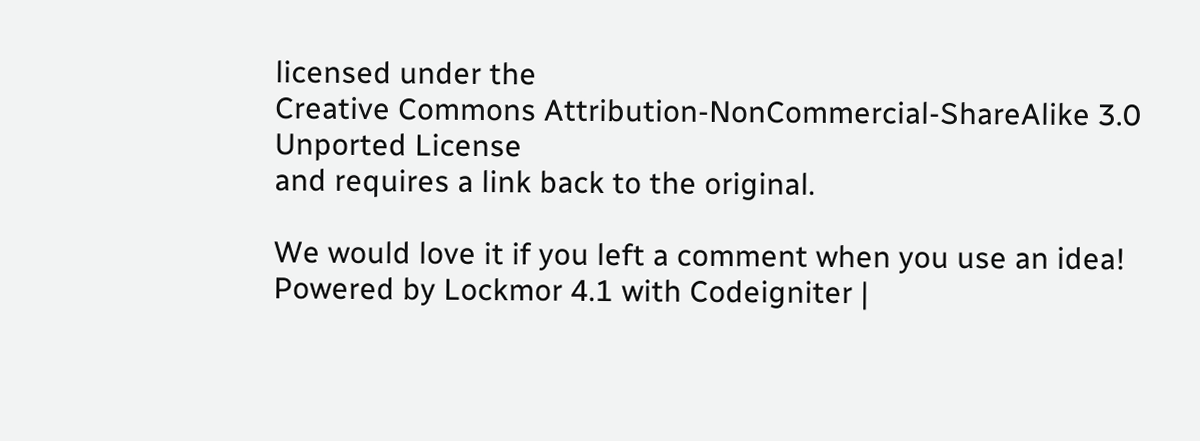licensed under the
Creative Commons Attribution-NonCommercial-ShareAlike 3.0 Unported License
and requires a link back to the original.

We would love it if you left a comment when you use an idea!
Powered by Lockmor 4.1 with Codeigniter |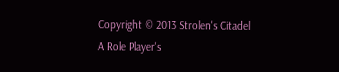Copyright © 2013 Strolen's Citadel
A Role Player's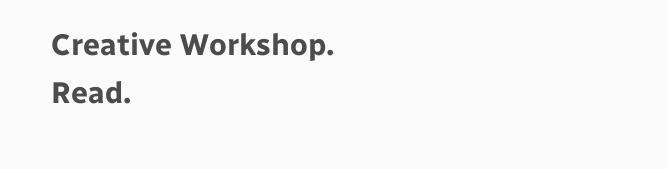Creative Workshop.
Read.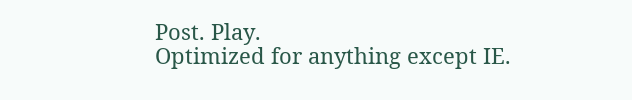Post. Play.
Optimized for anything except IE.